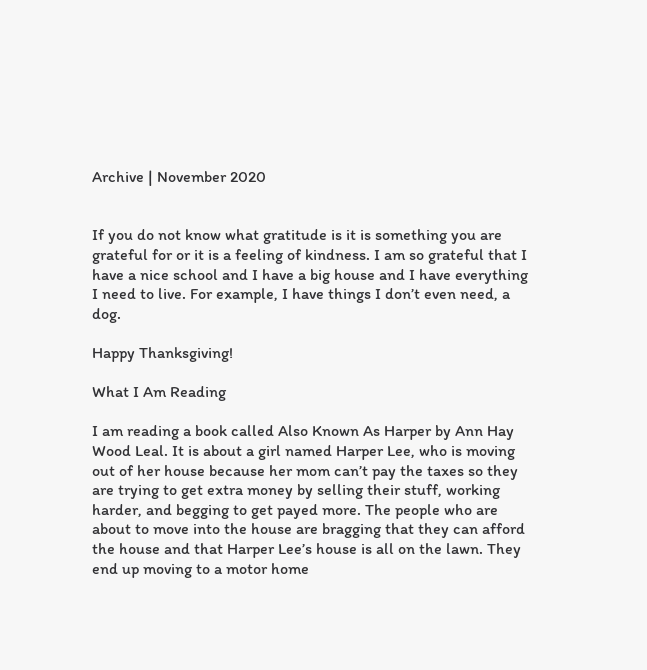Archive | November 2020


If you do not know what gratitude is it is something you are grateful for or it is a feeling of kindness. I am so grateful that I have a nice school and I have a big house and I have everything I need to live. For example, I have things I don’t even need, a dog.

Happy Thanksgiving!

What I Am Reading

I am reading a book called Also Known As Harper by Ann Hay Wood Leal. It is about a girl named Harper Lee, who is moving out of her house because her mom can’t pay the taxes so they are trying to get extra money by selling their stuff, working harder, and begging to get payed more. The people who are about to move into the house are bragging that they can afford the house and that Harper Lee’s house is all on the lawn. They end up moving to a motor home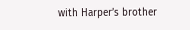with Harper’s brother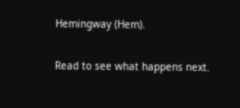Hemingway (Hem).

Read to see what happens next.